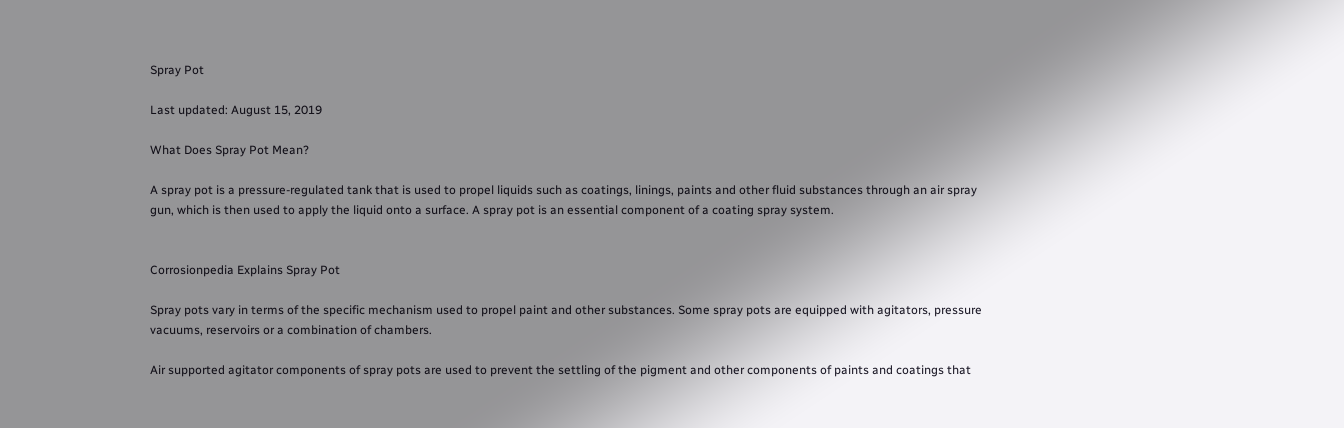Spray Pot

Last updated: August 15, 2019

What Does Spray Pot Mean?

A spray pot is a pressure-regulated tank that is used to propel liquids such as coatings, linings, paints and other fluid substances through an air spray gun, which is then used to apply the liquid onto a surface. A spray pot is an essential component of a coating spray system.


Corrosionpedia Explains Spray Pot

Spray pots vary in terms of the specific mechanism used to propel paint and other substances. Some spray pots are equipped with agitators, pressure vacuums, reservoirs or a combination of chambers.

Air supported agitator components of spray pots are used to prevent the settling of the pigment and other components of paints and coatings that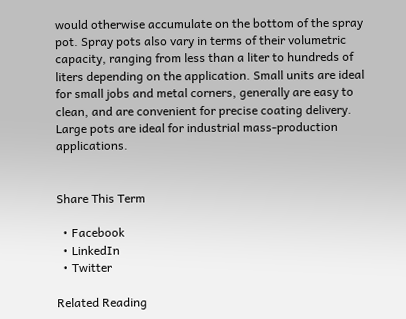would otherwise accumulate on the bottom of the spray pot. Spray pots also vary in terms of their volumetric capacity, ranging from less than a liter to hundreds of liters depending on the application. Small units are ideal for small jobs and metal corners, generally are easy to clean, and are convenient for precise coating delivery. Large pots are ideal for industrial mass-production applications.


Share This Term

  • Facebook
  • LinkedIn
  • Twitter

Related Reading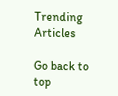Trending Articles

Go back to top